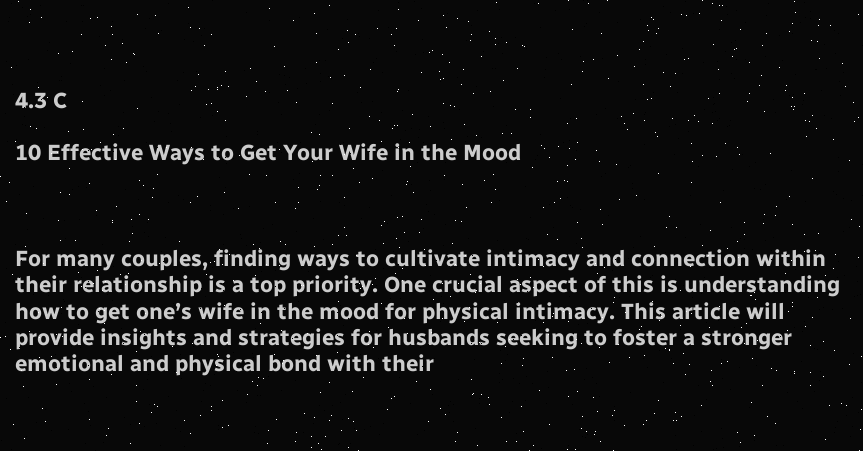4.3 C

10 Effective Ways to Get Your Wife in the Mood



For many couples, finding ways to cultivate intimacy and connection within their relationship is a top priority. One crucial aspect of this is understanding how to get one’s wife in the mood for physical intimacy. This article will provide insights and strategies for husbands seeking to foster a stronger emotional and physical bond with their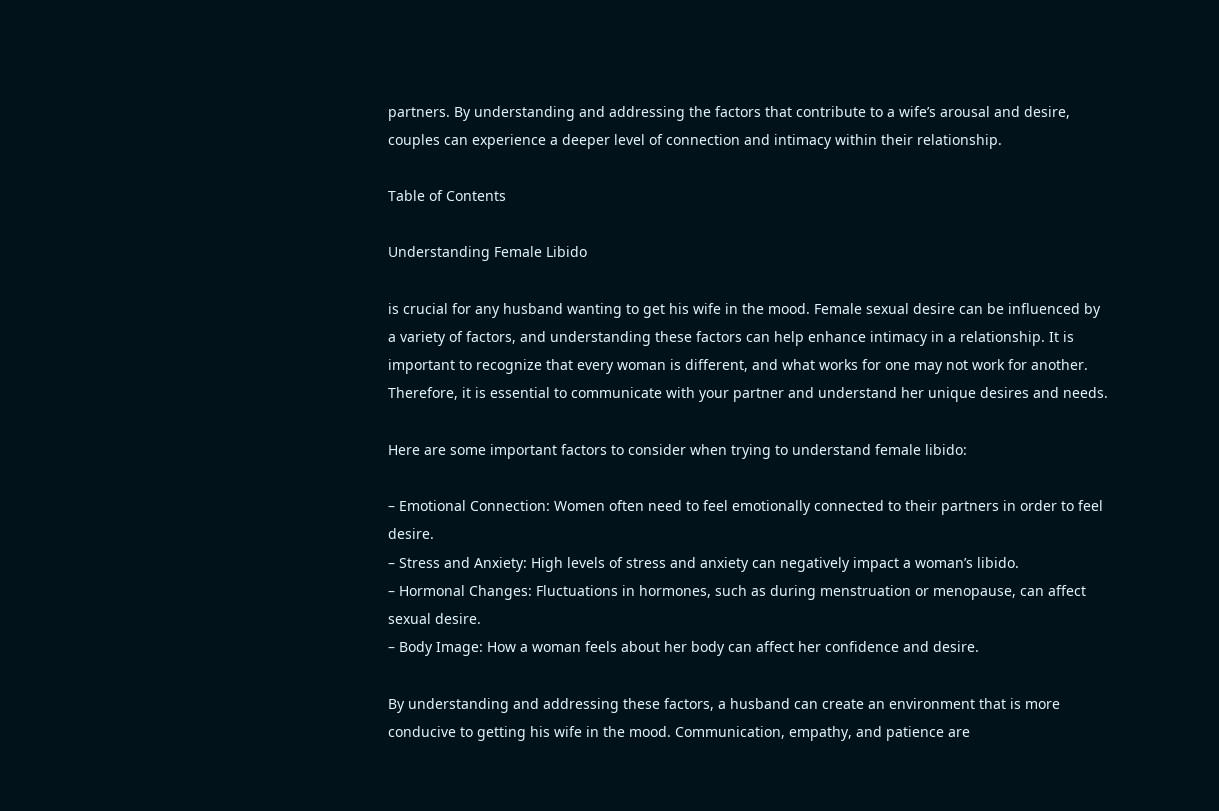partners. By understanding and addressing the factors that contribute to a wife’s arousal and desire, couples can experience a deeper level of connection and intimacy within their relationship.

Table of Contents

Understanding Female Libido

is crucial for any husband wanting to get his wife in the mood. Female sexual desire can be influenced by a variety of factors, and understanding these factors can help enhance intimacy in a relationship. It is important to recognize that every woman is different, and what works for one may not work for another. Therefore, it is essential to communicate with your partner and understand her unique desires and needs.

Here are some important factors to consider when trying to understand female libido:

– Emotional Connection: Women often need to feel emotionally connected to their partners in order to feel desire.
– Stress and Anxiety: High levels of stress and anxiety can negatively impact a woman’s libido.
– Hormonal Changes: Fluctuations in hormones, such as during menstruation or menopause, can affect sexual desire.
– Body Image: How a woman feels about her body can affect her confidence and desire.

By understanding and addressing these factors, a husband can create an environment that is more conducive to getting his wife in the mood. Communication, empathy, and patience are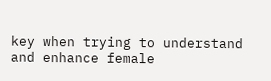key when trying to understand and enhance female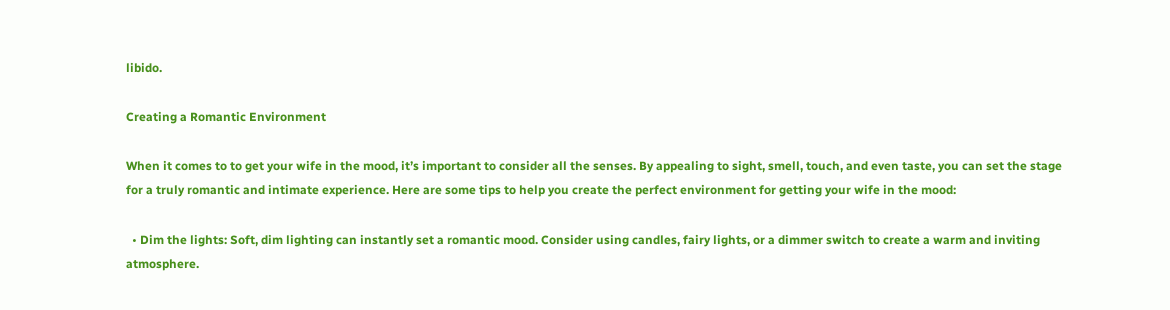libido.

Creating a Romantic Environment

When it comes to to get your wife in the mood, it’s important to consider all the senses. By appealing to sight, smell, touch, and even taste, you can set the stage for a truly romantic and intimate experience. Here are some tips to help you create the perfect environment for getting your wife in the mood:

  • Dim the lights: Soft, dim lighting can instantly set a romantic mood. Consider using candles, fairy lights, or a dimmer switch to create a warm and inviting atmosphere.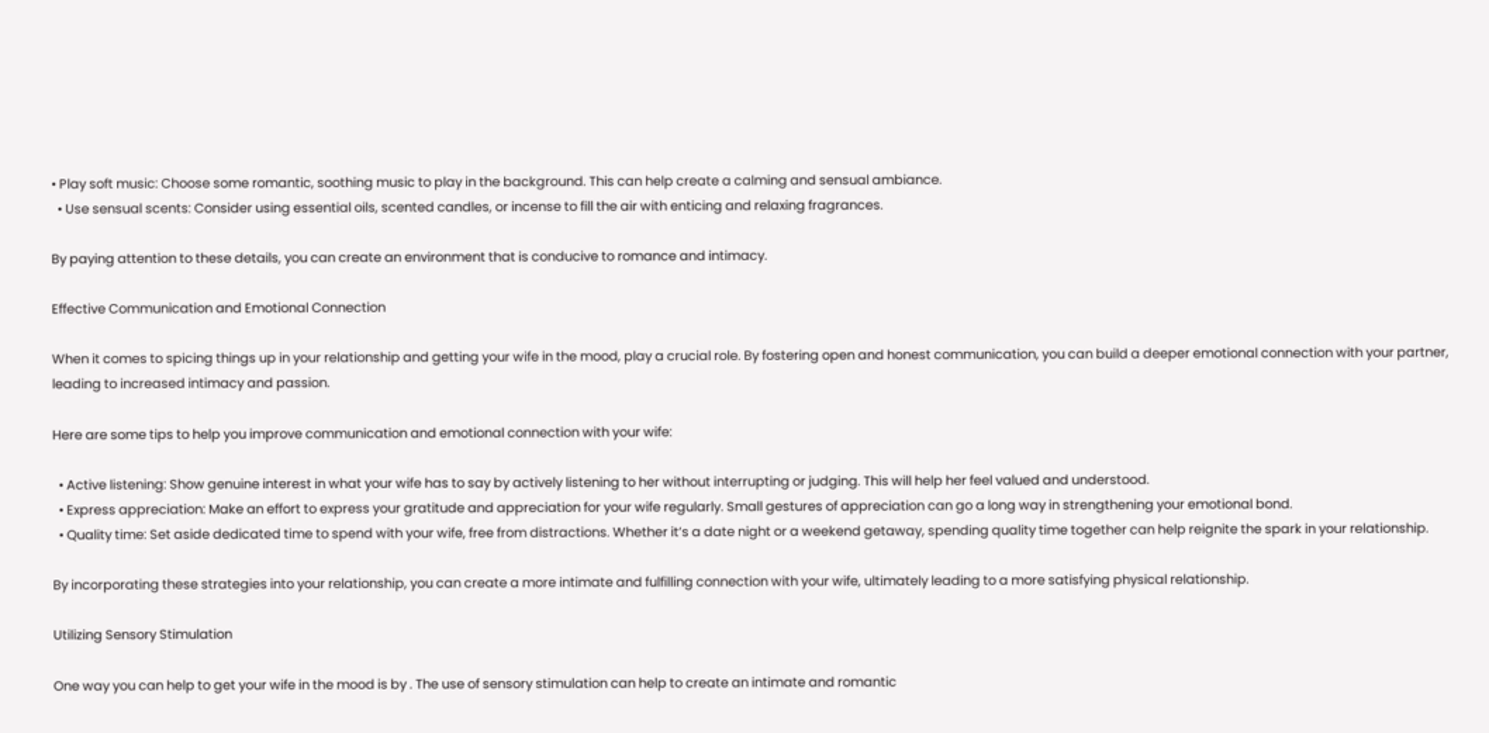• Play soft music: Choose some romantic, soothing music to play in the background. This can help create a calming and sensual ambiance.
  • Use sensual scents: Consider using essential oils, scented candles, or incense to fill the air with enticing and relaxing fragrances.

By paying attention to these details, you can create an environment that is conducive to romance and intimacy.

Effective Communication and Emotional Connection

When it comes to spicing things up in your relationship and getting your wife in the mood, play a crucial role. By fostering open and honest communication, you can build a deeper emotional connection with your partner, leading to increased intimacy and passion.

Here are some tips to help you improve communication and emotional connection with your wife:

  • Active listening: Show genuine interest in what your wife has to say by actively listening to her without interrupting or judging. This will help her feel valued and understood.
  • Express appreciation: Make an effort to express your gratitude and appreciation for your wife regularly. Small gestures of appreciation can go a long way in strengthening your emotional bond.
  • Quality time: Set aside dedicated time to spend with your wife, free from distractions. Whether it’s a date night or a weekend getaway, spending quality time together can help reignite the spark in your relationship.

By incorporating these strategies into your relationship, you can create a more intimate and fulfilling connection with your wife, ultimately leading to a more satisfying physical relationship.

Utilizing Sensory Stimulation

One way you can help to get your wife in the mood is by . The use of sensory stimulation can help to create an intimate and romantic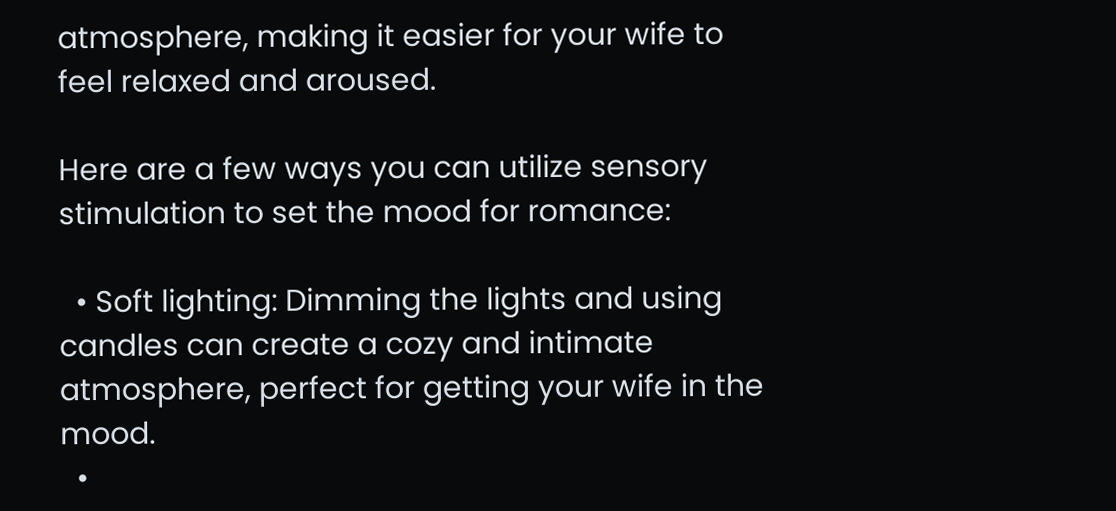atmosphere, making it easier for your wife to feel relaxed and aroused.

Here are a few ways you can utilize sensory stimulation to set the mood for romance:

  • Soft lighting: Dimming the lights and using candles can create a cozy and intimate atmosphere, perfect for getting your wife in the mood.
  •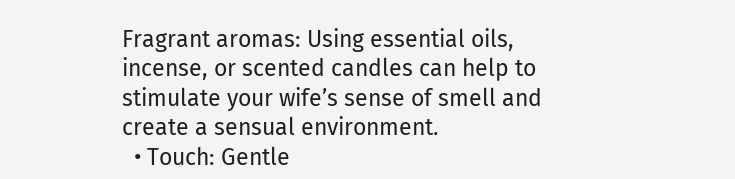Fragrant aromas: Using essential oils, incense, or scented candles can help to stimulate your wife’s sense of smell and create a sensual environment.
  • Touch: Gentle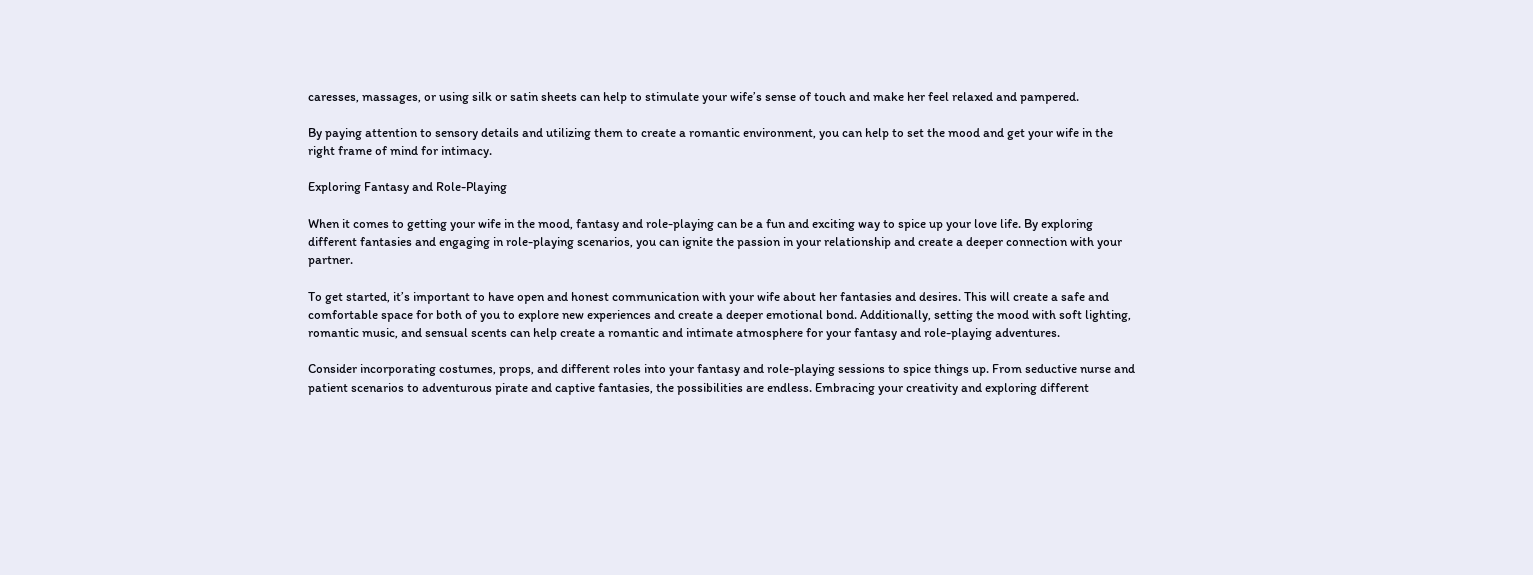caresses, massages, or using silk or satin sheets can help to stimulate your wife’s sense of touch and make her feel relaxed and pampered.

By paying attention to sensory details and utilizing them to create a romantic environment, you can help to set the mood and get your wife in the right frame of mind for intimacy.

Exploring Fantasy and Role-Playing

When it comes to getting your wife in the mood, fantasy and role-playing can be a fun and exciting way to spice up your love life. By exploring different fantasies and engaging in role-playing scenarios, you can ignite the passion in your relationship and create a deeper connection with your partner.

To get started, it’s important to have open and honest communication with your wife about her fantasies and desires. This will create a safe and comfortable space for both of you to explore new experiences and create a deeper emotional bond. Additionally, setting the mood with soft lighting, romantic music, and sensual scents can help create a romantic and intimate atmosphere for your fantasy and role-playing adventures.

Consider incorporating costumes, props, and different roles into your fantasy and role-playing sessions to spice things up. From seductive nurse and patient scenarios to adventurous pirate and captive fantasies, the possibilities are endless. Embracing your creativity and exploring different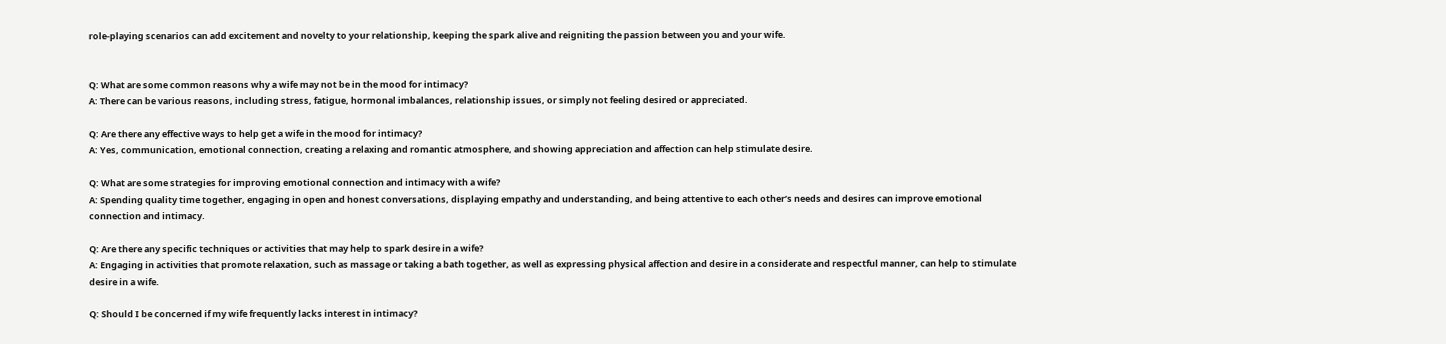role-playing scenarios can add excitement and novelty to your relationship, keeping the spark alive and reigniting the passion between you and your wife.


Q: What are some common reasons why a wife may not be in the mood for intimacy?
A: There can be various reasons, including stress, fatigue, hormonal imbalances, relationship issues, or simply not feeling desired or appreciated.

Q: Are there any effective ways to help get a wife in the mood for intimacy?
A: Yes, communication, emotional connection, creating a relaxing and romantic atmosphere, and showing appreciation and affection can help stimulate desire.

Q: What are some strategies for improving emotional connection and intimacy with a wife?
A: Spending quality time together, engaging in open and honest conversations, displaying empathy and understanding, and being attentive to each other’s needs and desires can improve emotional connection and intimacy.

Q: Are there any specific techniques or activities that may help to spark desire in a wife?
A: Engaging in activities that promote relaxation, such as massage or taking a bath together, as well as expressing physical affection and desire in a considerate and respectful manner, can help to stimulate desire in a wife.

Q: Should I be concerned if my wife frequently lacks interest in intimacy?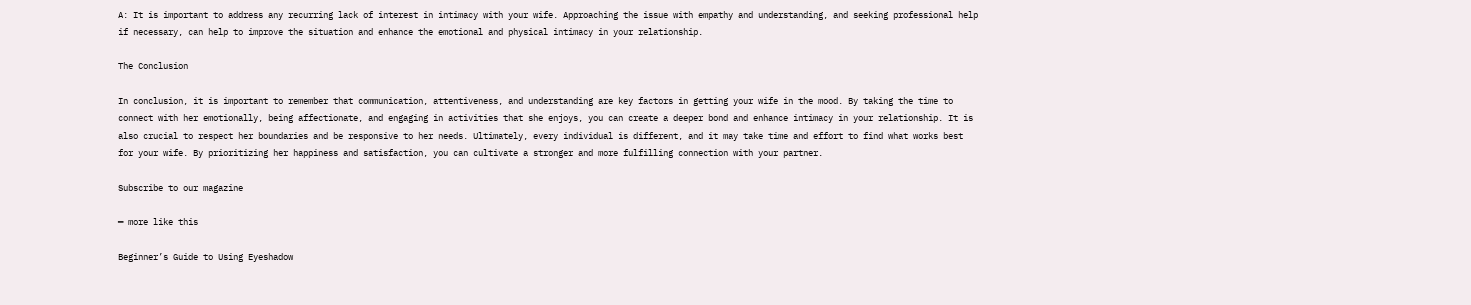A: It is important to address any recurring lack of interest in intimacy with your wife. Approaching the issue with empathy and understanding, and seeking professional help if necessary, can help to improve the situation and enhance the emotional and physical intimacy in your relationship.

The Conclusion

In conclusion, it is important to remember that communication, attentiveness, and understanding are key factors in getting your wife in the mood. By taking the time to connect with her emotionally, being affectionate, and engaging in activities that she enjoys, you can create a deeper bond and enhance intimacy in your relationship. It is also crucial to respect her boundaries and be responsive to her needs. Ultimately, every individual is different, and it may take time and effort to find what works best for your wife. By prioritizing her happiness and satisfaction, you can cultivate a stronger and more fulfilling connection with your partner.

Subscribe to our magazine

━ more like this

Beginner’s Guide to Using Eyeshadow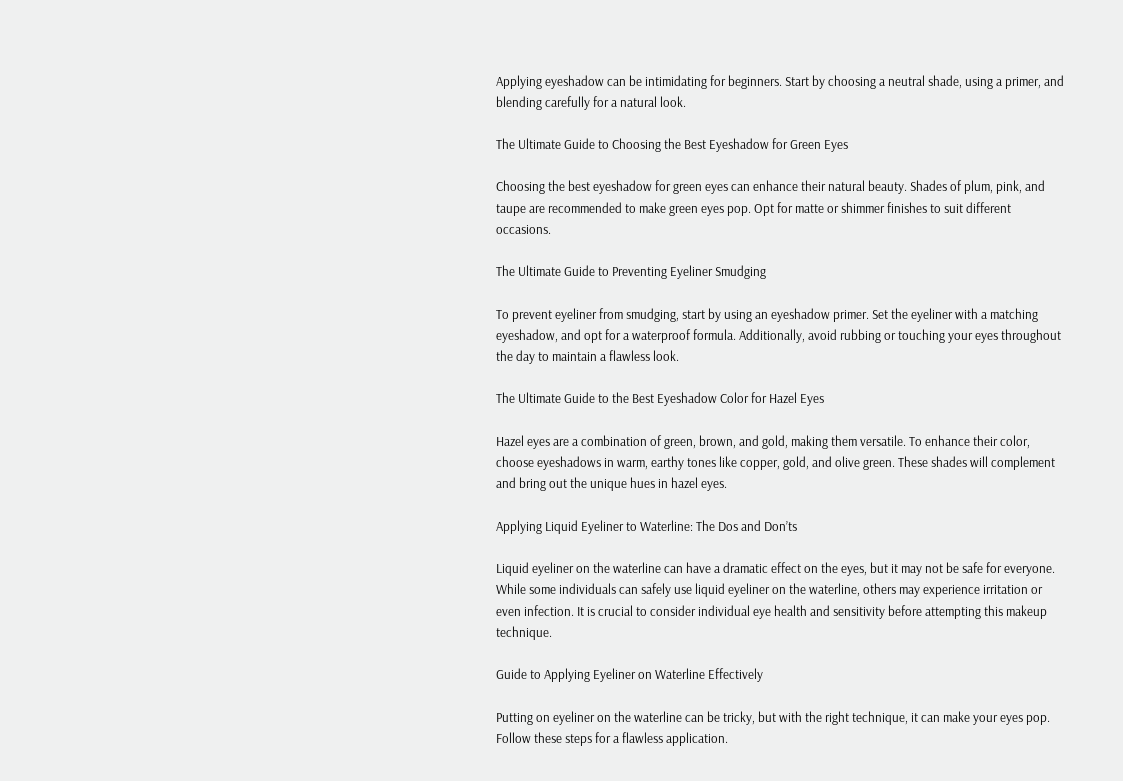Applying eyeshadow can be intimidating for beginners. Start by choosing a neutral shade, using a primer, and blending carefully for a natural look.

The Ultimate Guide to Choosing the Best Eyeshadow for Green Eyes

Choosing the best eyeshadow for green eyes can enhance their natural beauty. Shades of plum, pink, and taupe are recommended to make green eyes pop. Opt for matte or shimmer finishes to suit different occasions.

The Ultimate Guide to Preventing Eyeliner Smudging

To prevent eyeliner from smudging, start by using an eyeshadow primer. Set the eyeliner with a matching eyeshadow, and opt for a waterproof formula. Additionally, avoid rubbing or touching your eyes throughout the day to maintain a flawless look.

The Ultimate Guide to the Best Eyeshadow Color for Hazel Eyes

Hazel eyes are a combination of green, brown, and gold, making them versatile. To enhance their color, choose eyeshadows in warm, earthy tones like copper, gold, and olive green. These shades will complement and bring out the unique hues in hazel eyes.

Applying Liquid Eyeliner to Waterline: The Dos and Don’ts

Liquid eyeliner on the waterline can have a dramatic effect on the eyes, but it may not be safe for everyone. While some individuals can safely use liquid eyeliner on the waterline, others may experience irritation or even infection. It is crucial to consider individual eye health and sensitivity before attempting this makeup technique.

Guide to Applying Eyeliner on Waterline Effectively

Putting on eyeliner on the waterline can be tricky, but with the right technique, it can make your eyes pop. Follow these steps for a flawless application.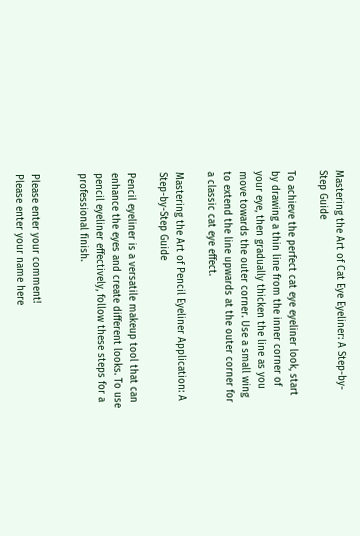Mastering the Art of Cat Eye Eyeliner: A Step-by-Step Guide

To achieve the perfect cat eye eyeliner look, start by drawing a thin line from the inner corner of your eye, then gradually thicken the line as you move towards the outer corner. Use a small wing to extend the line upwards at the outer corner for a classic cat eye effect.

Mastering the Art of Pencil Eyeliner Application: A Step-by-Step Guide

Pencil eyeliner is a versatile makeup tool that can enhance the eyes and create different looks. To use pencil eyeliner effectively, follow these steps for a professional finish.


Please enter your comment!
Please enter your name here